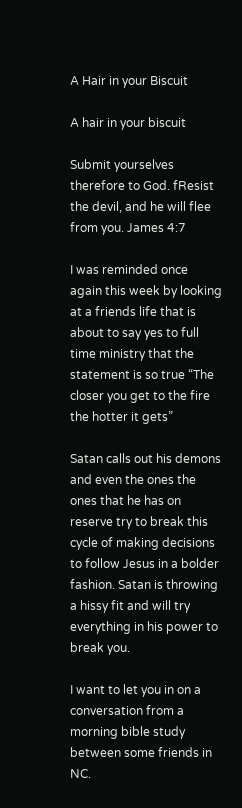A Hair in your Biscuit

A hair in your biscuit

Submit yourselves therefore to God. fResist the devil, and he will flee from you. James 4:7

I was reminded once again this week by looking at a friends life that is about to say yes to full time ministry that the statement is so true “The closer you get to the fire the hotter it gets”

Satan calls out his demons and even the ones the ones that he has on reserve try to break this cycle of making decisions to follow Jesus in a bolder fashion. Satan is throwing a hissy fit and will try everything in his power to break you.

I want to let you in on a conversation from a morning bible study between some friends in NC.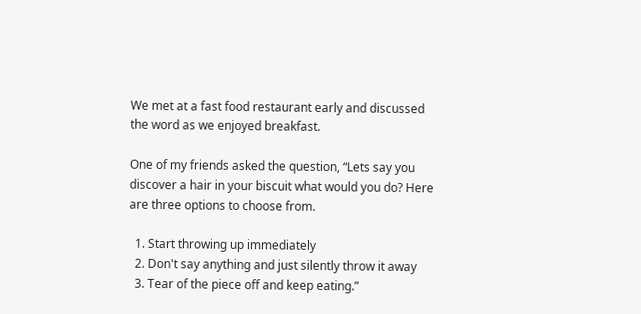We met at a fast food restaurant early and discussed the word as we enjoyed breakfast.

One of my friends asked the question, “Lets say you discover a hair in your biscuit what would you do? Here are three options to choose from.

  1. Start throwing up immediately
  2. Don't say anything and just silently throw it away
  3. Tear of the piece off and keep eating.”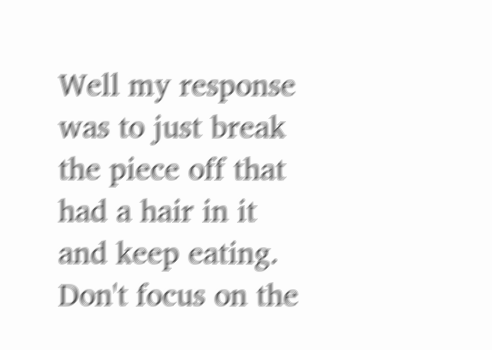Well my response was to just break the piece off that had a hair in it and keep eating. Don't focus on the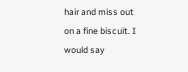hair and miss out on a fine biscuit. I would say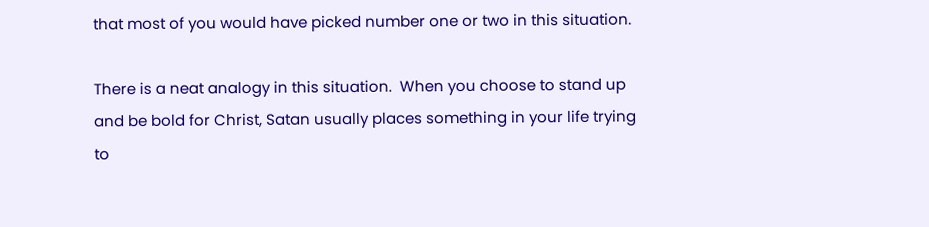that most of you would have picked number one or two in this situation.

There is a neat analogy in this situation.  When you choose to stand up and be bold for Christ, Satan usually places something in your life trying to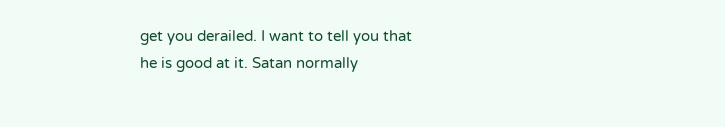get you derailed. I want to tell you that he is good at it. Satan normally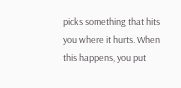picks something that hits you where it hurts. When this happens, you put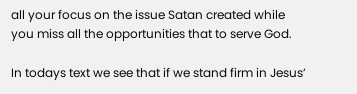all your focus on the issue Satan created while you miss all the opportunities that to serve God.

In todays text we see that if we stand firm in Jesus’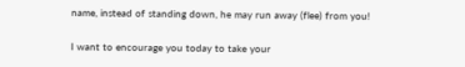name, instead of standing down, he may run away (flee) from you!

I want to encourage you today to take your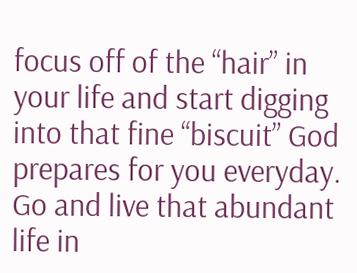focus off of the “hair” in your life and start digging into that fine “biscuit” God prepares for you everyday.  Go and live that abundant life in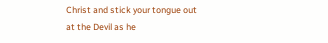Christ and stick your tongue out at the Devil as he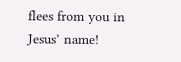flees from you in Jesus’ name!